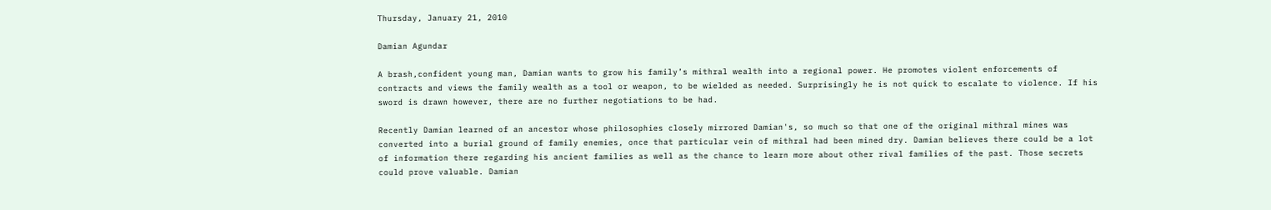Thursday, January 21, 2010

Damian Agundar

A brash,confident young man, Damian wants to grow his family’s mithral wealth into a regional power. He promotes violent enforcements of contracts and views the family wealth as a tool or weapon, to be wielded as needed. Surprisingly he is not quick to escalate to violence. If his sword is drawn however, there are no further negotiations to be had.

Recently Damian learned of an ancestor whose philosophies closely mirrored Damian's, so much so that one of the original mithral mines was converted into a burial ground of family enemies, once that particular vein of mithral had been mined dry. Damian believes there could be a lot of information there regarding his ancient families as well as the chance to learn more about other rival families of the past. Those secrets could prove valuable. Damian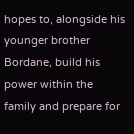hopes to, alongside his younger brother Bordane, build his power within the family and prepare for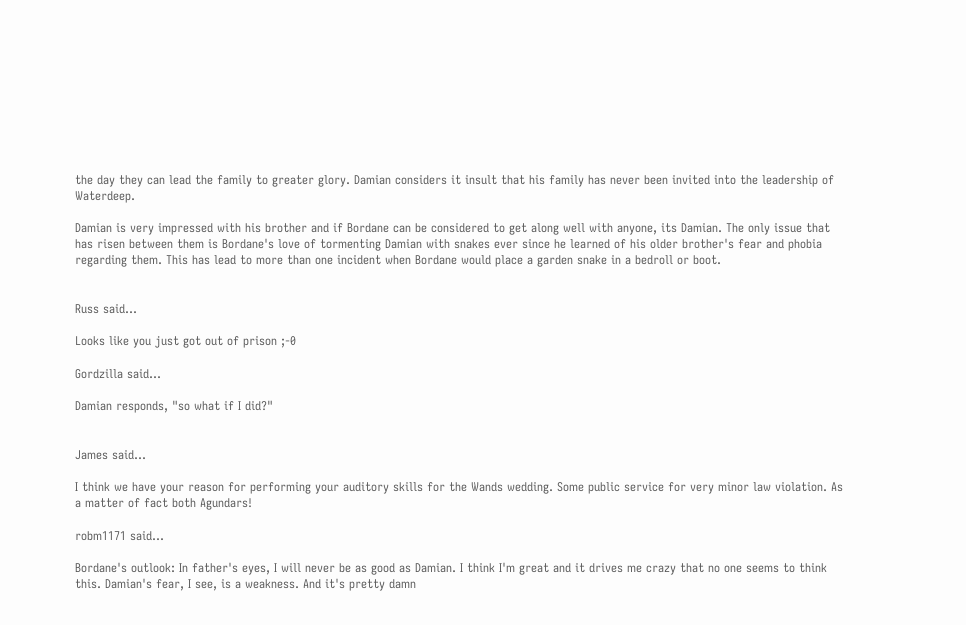the day they can lead the family to greater glory. Damian considers it insult that his family has never been invited into the leadership of Waterdeep.

Damian is very impressed with his brother and if Bordane can be considered to get along well with anyone, its Damian. The only issue that has risen between them is Bordane's love of tormenting Damian with snakes ever since he learned of his older brother's fear and phobia regarding them. This has lead to more than one incident when Bordane would place a garden snake in a bedroll or boot.


Russ said...

Looks like you just got out of prison ;-0

Gordzilla said...

Damian responds, "so what if I did?"


James said...

I think we have your reason for performing your auditory skills for the Wands wedding. Some public service for very minor law violation. As a matter of fact both Agundars!

robm1171 said...

Bordane's outlook: In father's eyes, I will never be as good as Damian. I think I'm great and it drives me crazy that no one seems to think this. Damian's fear, I see, is a weakness. And it's pretty damn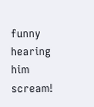funny hearing him scream!